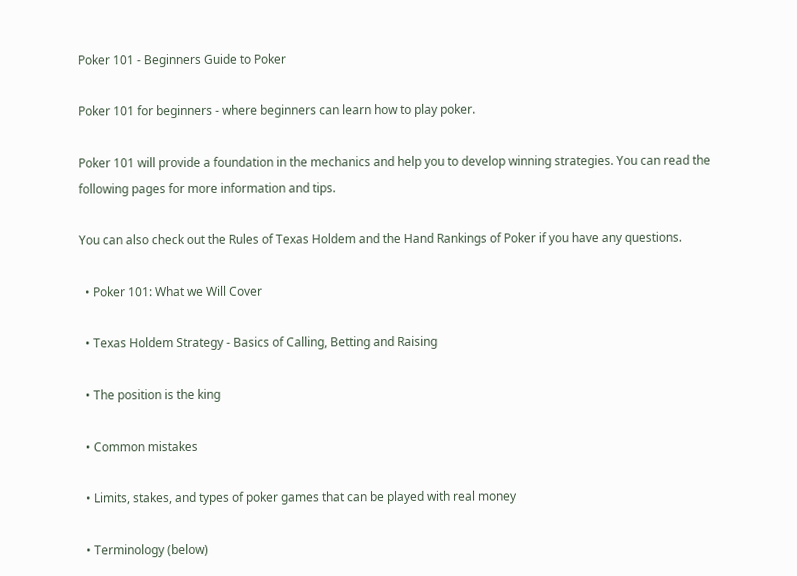Poker 101 - Beginners Guide to Poker

Poker 101 for beginners - where beginners can learn how to play poker.

Poker 101 will provide a foundation in the mechanics and help you to develop winning strategies. You can read the following pages for more information and tips.

You can also check out the Rules of Texas Holdem and the Hand Rankings of Poker if you have any questions.

  • Poker 101: What we Will Cover

  • Texas Holdem Strategy - Basics of Calling, Betting and Raising

  • The position is the king

  • Common mistakes

  • Limits, stakes, and types of poker games that can be played with real money

  • Terminology (below)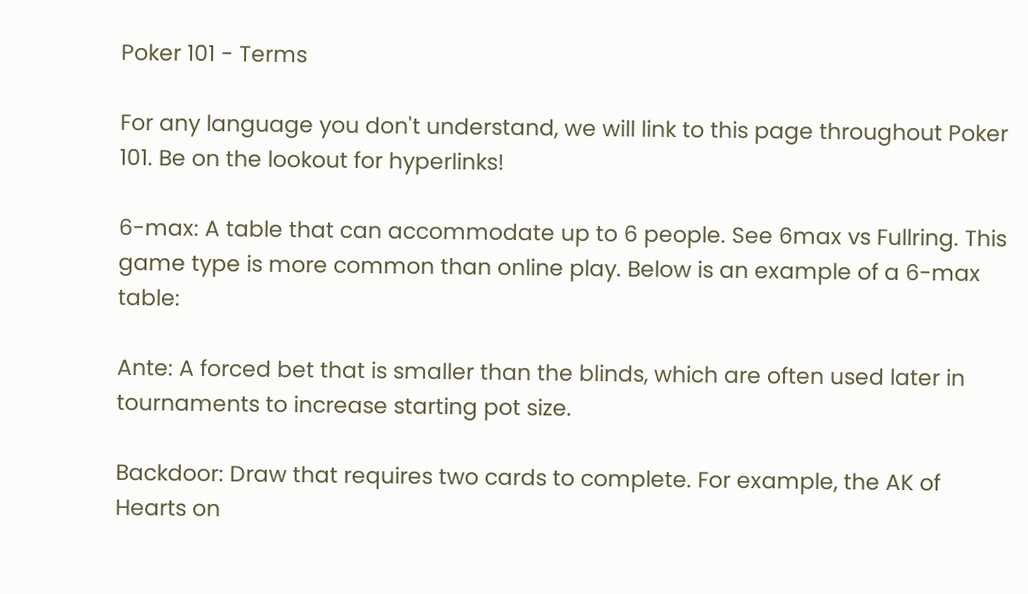Poker 101 - Terms

For any language you don't understand, we will link to this page throughout Poker 101. Be on the lookout for hyperlinks!

6-max: A table that can accommodate up to 6 people. See 6max vs Fullring. This game type is more common than online play. Below is an example of a 6-max table:

Ante: A forced bet that is smaller than the blinds, which are often used later in tournaments to increase starting pot size.

Backdoor: Draw that requires two cards to complete. For example, the AK of Hearts on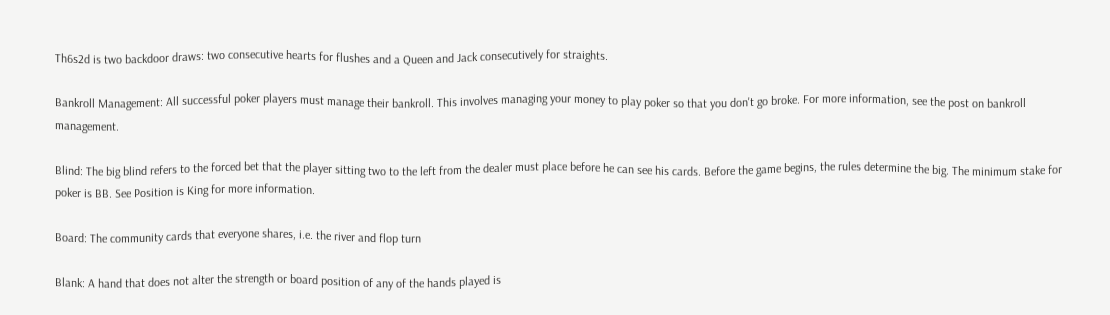Th6s2d is two backdoor draws: two consecutive hearts for flushes and a Queen and Jack consecutively for straights.

Bankroll Management: All successful poker players must manage their bankroll. This involves managing your money to play poker so that you don't go broke. For more information, see the post on bankroll management.

Blind: The big blind refers to the forced bet that the player sitting two to the left from the dealer must place before he can see his cards. Before the game begins, the rules determine the big. The minimum stake for poker is BB. See Position is King for more information.

Board: The community cards that everyone shares, i.e. the river and flop turn

Blank: A hand that does not alter the strength or board position of any of the hands played is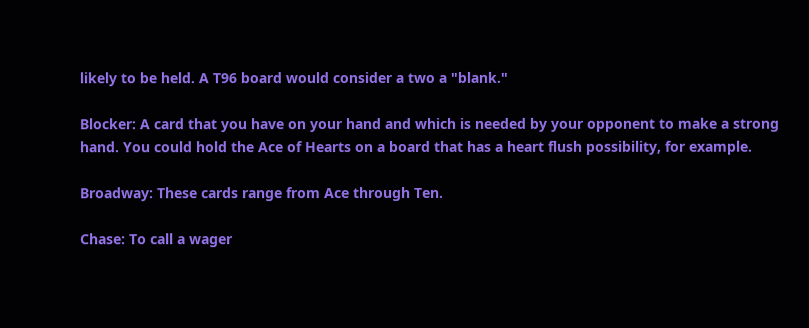likely to be held. A T96 board would consider a two a "blank."

Blocker: A card that you have on your hand and which is needed by your opponent to make a strong hand. You could hold the Ace of Hearts on a board that has a heart flush possibility, for example.

Broadway: These cards range from Ace through Ten.

Chase: To call a wager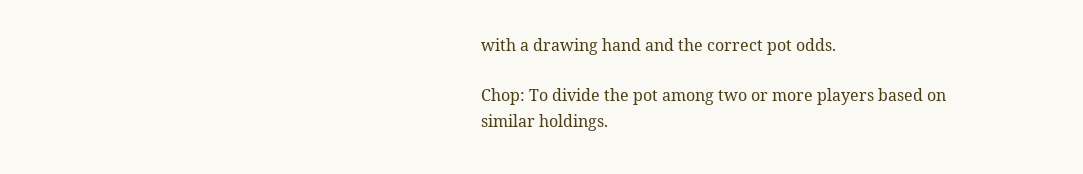with a drawing hand and the correct pot odds.

Chop: To divide the pot among two or more players based on similar holdings.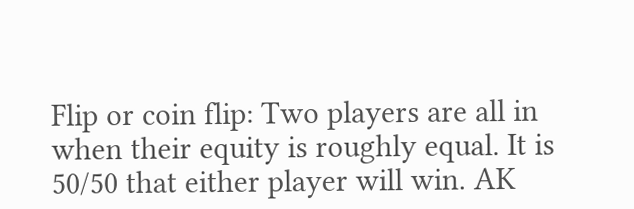Flip or coin flip: Two players are all in when their equity is roughly equal. It is 50/50 that either player will win. AK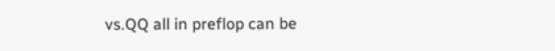vs.QQ all in preflop can be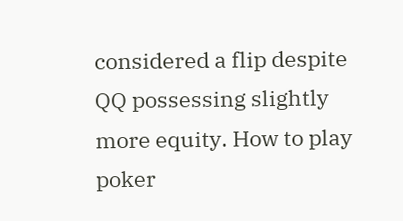considered a flip despite QQ possessing slightly more equity. How to play poker